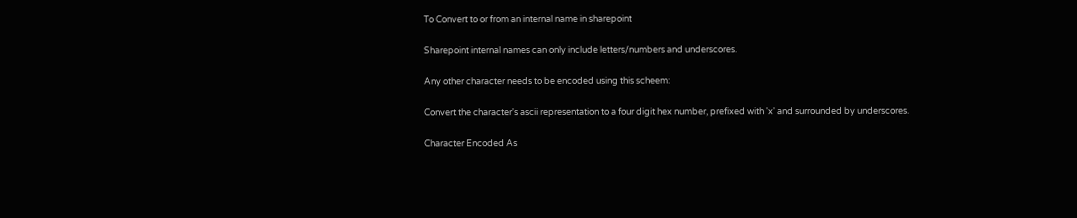To Convert to or from an internal name in sharepoint

Sharepoint internal names can only include letters/numbers and underscores.

Any other character needs to be encoded using this scheem:

Convert the character's ascii representation to a four digit hex number, prefixed with 'x' and surrounded by underscores.

Character Encoded As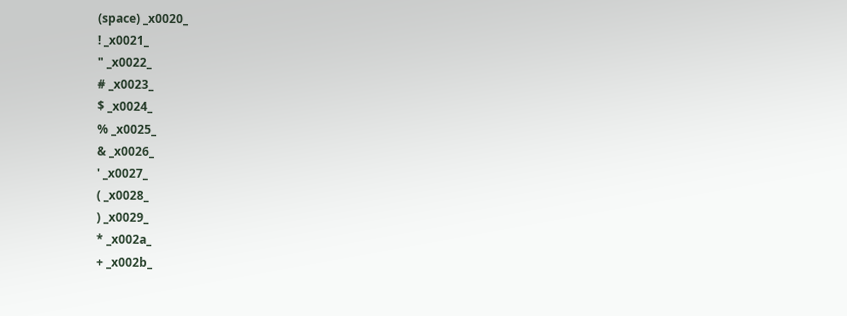(space) _x0020_
! _x0021_
" _x0022_
# _x0023_
$ _x0024_
% _x0025_
& _x0026_
' _x0027_
( _x0028_
) _x0029_
* _x002a_
+ _x002b_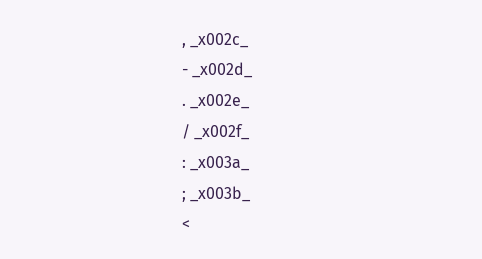, _x002c_
- _x002d_
. _x002e_
/ _x002f_
: _x003a_
; _x003b_
<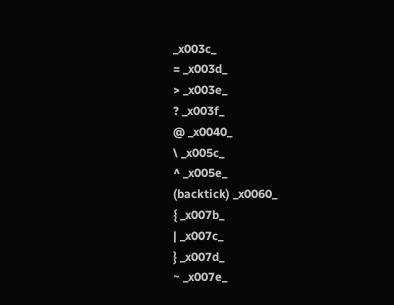_x003c_
= _x003d_
> _x003e_
? _x003f_
@ _x0040_
\ _x005c_
^ _x005e_
(backtick) _x0060_
{ _x007b_
| _x007c_
} _x007d_
~ _x007e_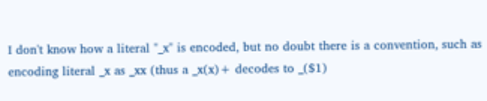I don't know how a literal "_x" is encoded, but no doubt there is a convention, such as encoding literal _x as _xx (thus a _x(x)+ decodes to _($1)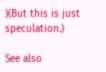)(But this is just speculation.)

See also